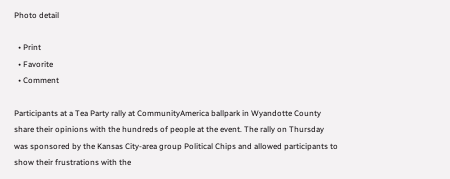Photo detail

  • Print
  • Favorite
  • Comment

Participants at a Tea Party rally at CommunityAmerica ballpark in Wyandotte County share their opinions with the hundreds of people at the event. The rally on Thursday was sponsored by the Kansas City-area group Political Chips and allowed participants to show their frustrations with the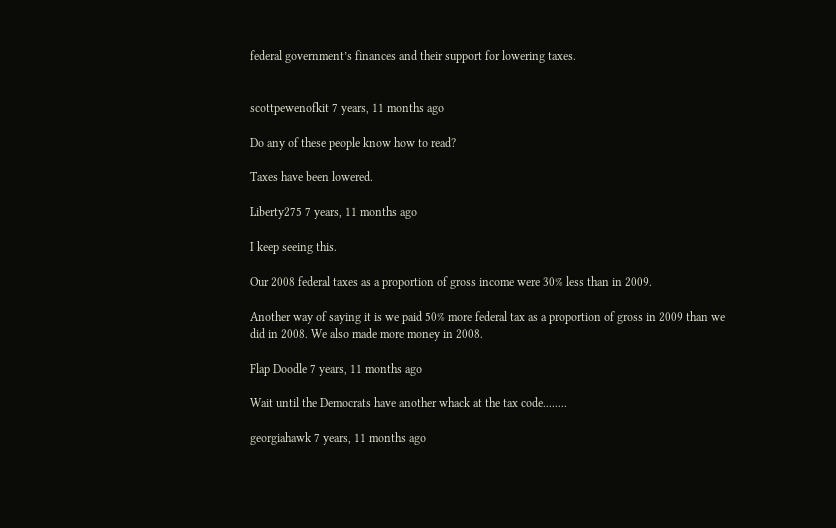federal government’s finances and their support for lowering taxes.


scottpewenofkit 7 years, 11 months ago

Do any of these people know how to read?

Taxes have been lowered.

Liberty275 7 years, 11 months ago

I keep seeing this.

Our 2008 federal taxes as a proportion of gross income were 30% less than in 2009.

Another way of saying it is we paid 50% more federal tax as a proportion of gross in 2009 than we did in 2008. We also made more money in 2008.

Flap Doodle 7 years, 11 months ago

Wait until the Democrats have another whack at the tax code........

georgiahawk 7 years, 11 months ago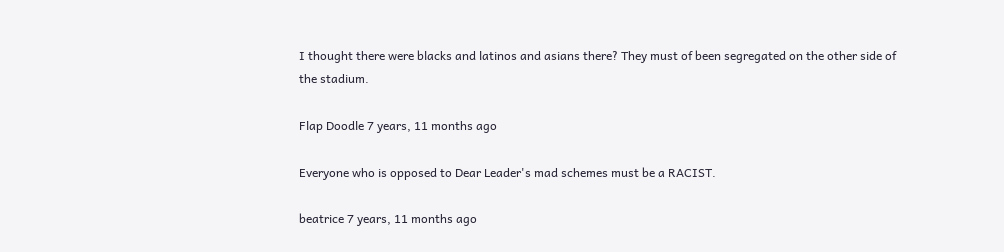I thought there were blacks and latinos and asians there? They must of been segregated on the other side of the stadium.

Flap Doodle 7 years, 11 months ago

Everyone who is opposed to Dear Leader's mad schemes must be a RACIST.

beatrice 7 years, 11 months ago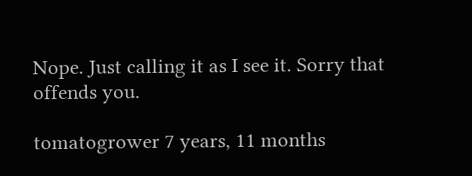Nope. Just calling it as I see it. Sorry that offends you.

tomatogrower 7 years, 11 months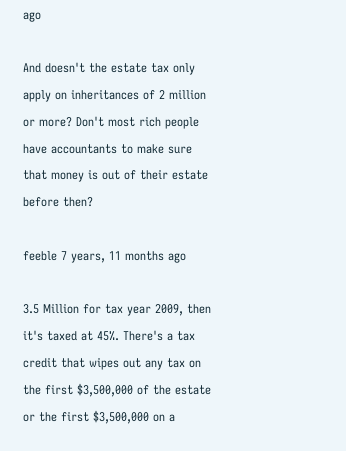ago

And doesn't the estate tax only apply on inheritances of 2 million or more? Don't most rich people have accountants to make sure that money is out of their estate before then?

feeble 7 years, 11 months ago

3.5 Million for tax year 2009, then it's taxed at 45%. There's a tax credit that wipes out any tax on the first $3,500,000 of the estate or the first $3,500,000 on a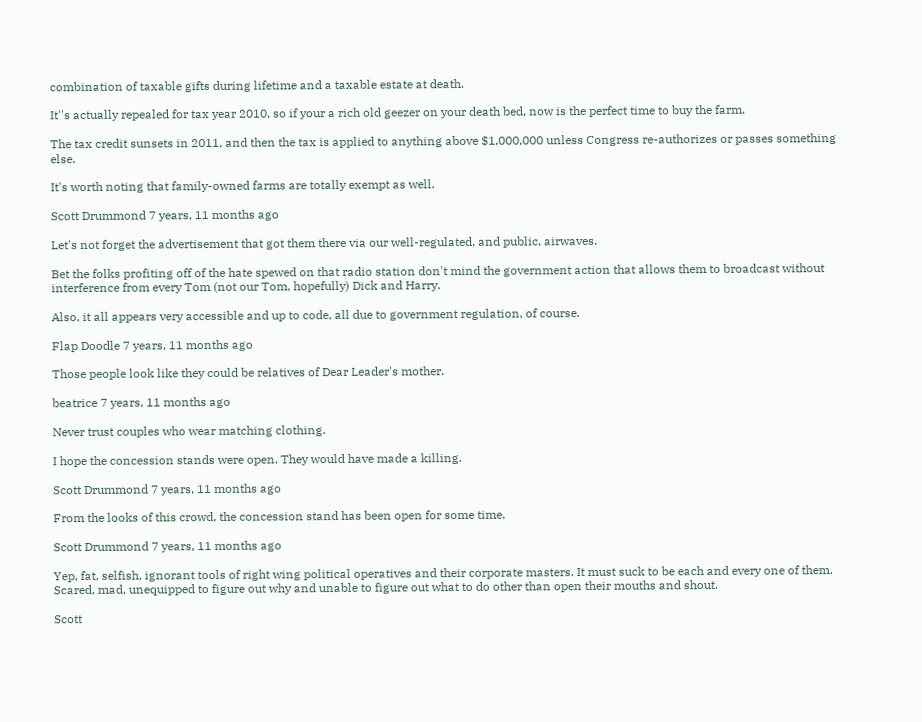combination of taxable gifts during lifetime and a taxable estate at death.

It''s actually repealed for tax year 2010, so if your a rich old geezer on your death bed, now is the perfect time to buy the farm.

The tax credit sunsets in 2011, and then the tax is applied to anything above $1,000,000 unless Congress re-authorizes or passes something else.

It's worth noting that family-owned farms are totally exempt as well.

Scott Drummond 7 years, 11 months ago

Let's not forget the advertisement that got them there via our well-regulated, and public, airwaves.

Bet the folks profiting off of the hate spewed on that radio station don't mind the government action that allows them to broadcast without interference from every Tom (not our Tom, hopefully) Dick and Harry.

Also, it all appears very accessible and up to code, all due to government regulation, of course.

Flap Doodle 7 years, 11 months ago

Those people look like they could be relatives of Dear Leader's mother.

beatrice 7 years, 11 months ago

Never trust couples who wear matching clothing.

I hope the concession stands were open. They would have made a killing.

Scott Drummond 7 years, 11 months ago

From the looks of this crowd, the concession stand has been open for some time.

Scott Drummond 7 years, 11 months ago

Yep, fat, selfish, ignorant tools of right wing political operatives and their corporate masters. It must suck to be each and every one of them. Scared, mad, unequipped to figure out why and unable to figure out what to do other than open their mouths and shout.

Scott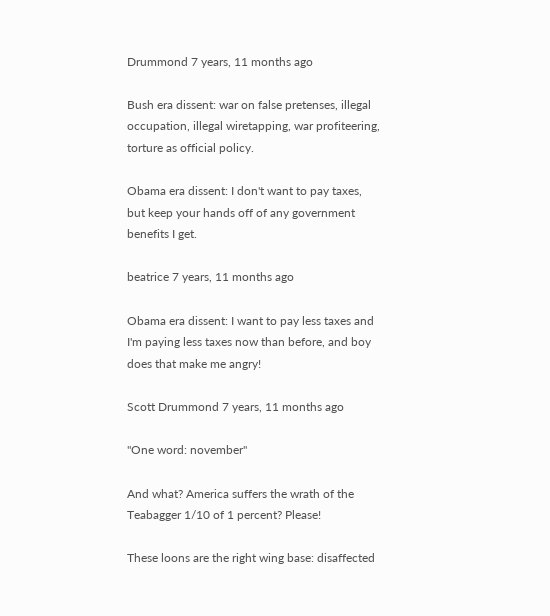Drummond 7 years, 11 months ago

Bush era dissent: war on false pretenses, illegal occupation, illegal wiretapping, war profiteering, torture as official policy.

Obama era dissent: I don't want to pay taxes, but keep your hands off of any government benefits I get.

beatrice 7 years, 11 months ago

Obama era dissent: I want to pay less taxes and I'm paying less taxes now than before, and boy does that make me angry!

Scott Drummond 7 years, 11 months ago

"One word: november"

And what? America suffers the wrath of the Teabagger 1/10 of 1 percent? Please!

These loons are the right wing base: disaffected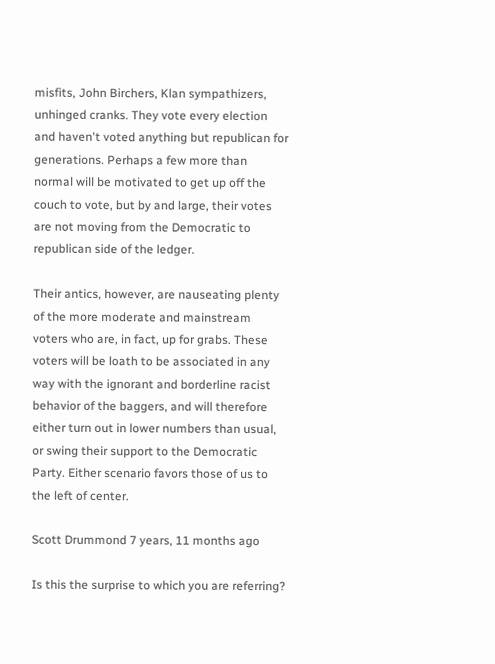misfits, John Birchers, Klan sympathizers, unhinged cranks. They vote every election and haven't voted anything but republican for generations. Perhaps a few more than normal will be motivated to get up off the couch to vote, but by and large, their votes are not moving from the Democratic to republican side of the ledger.

Their antics, however, are nauseating plenty of the more moderate and mainstream voters who are, in fact, up for grabs. These voters will be loath to be associated in any way with the ignorant and borderline racist behavior of the baggers, and will therefore either turn out in lower numbers than usual, or swing their support to the Democratic Party. Either scenario favors those of us to the left of center.

Scott Drummond 7 years, 11 months ago

Is this the surprise to which you are referring?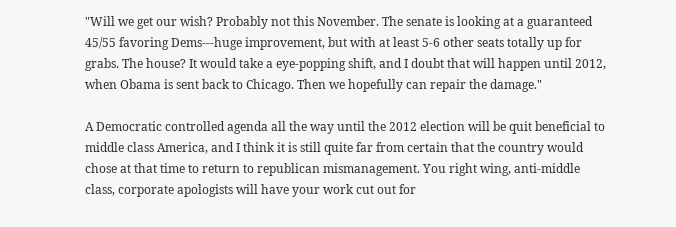"Will we get our wish? Probably not this November. The senate is looking at a guaranteed 45/55 favoring Dems---huge improvement, but with at least 5-6 other seats totally up for grabs. The house? It would take a eye-popping shift, and I doubt that will happen until 2012, when Obama is sent back to Chicago. Then we hopefully can repair the damage."

A Democratic controlled agenda all the way until the 2012 election will be quit beneficial to middle class America, and I think it is still quite far from certain that the country would chose at that time to return to republican mismanagement. You right wing, anti-middle class, corporate apologists will have your work cut out for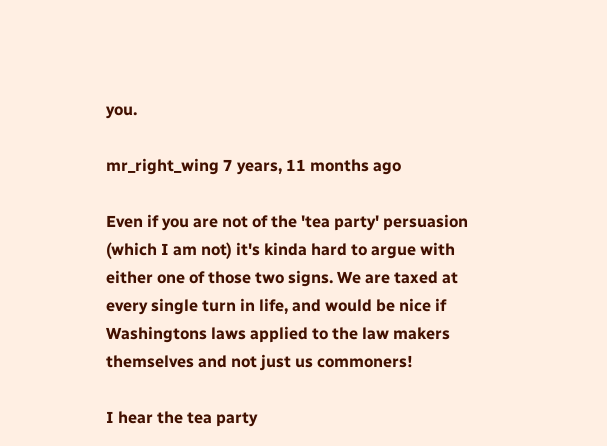you.

mr_right_wing 7 years, 11 months ago

Even if you are not of the 'tea party' persuasion (which I am not) it's kinda hard to argue with either one of those two signs. We are taxed at every single turn in life, and would be nice if Washingtons laws applied to the law makers themselves and not just us commoners!

I hear the tea party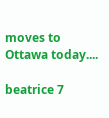moves to Ottawa today....

beatrice 7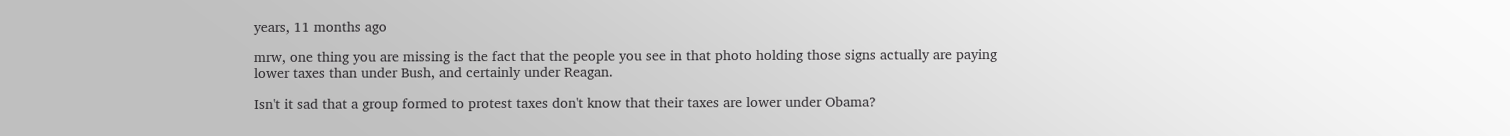years, 11 months ago

mrw, one thing you are missing is the fact that the people you see in that photo holding those signs actually are paying lower taxes than under Bush, and certainly under Reagan.

Isn't it sad that a group formed to protest taxes don't know that their taxes are lower under Obama?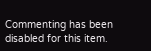Commenting has been disabled for this item.